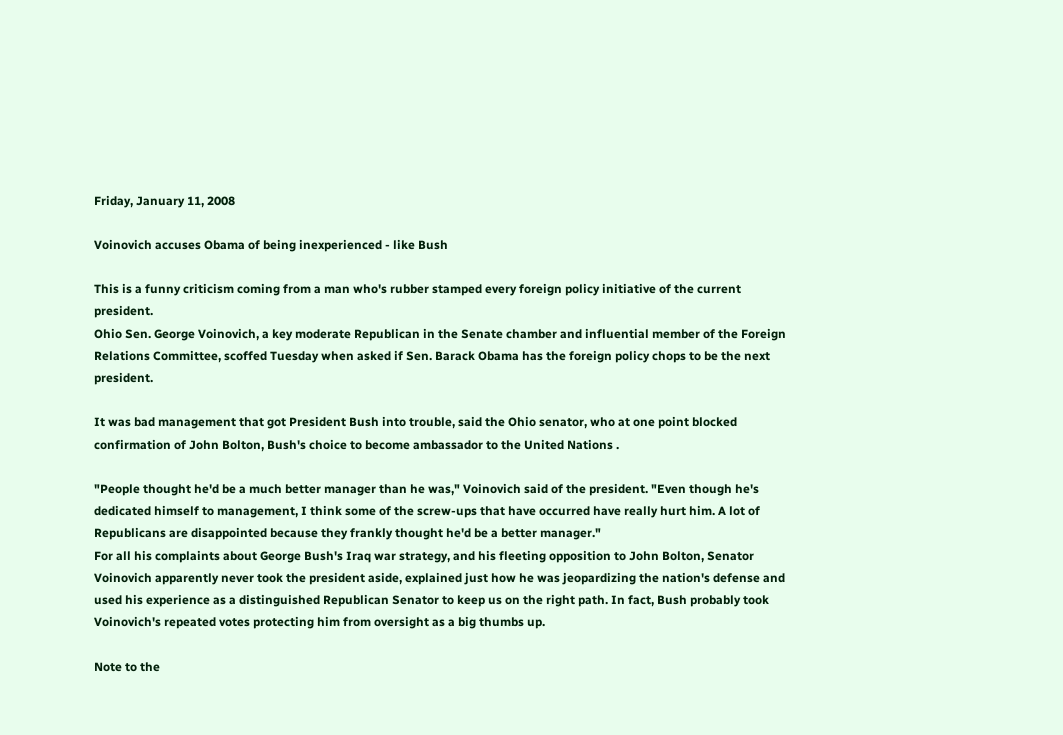Friday, January 11, 2008

Voinovich accuses Obama of being inexperienced - like Bush

This is a funny criticism coming from a man who's rubber stamped every foreign policy initiative of the current president.
Ohio Sen. George Voinovich, a key moderate Republican in the Senate chamber and influential member of the Foreign Relations Committee, scoffed Tuesday when asked if Sen. Barack Obama has the foreign policy chops to be the next president.

It was bad management that got President Bush into trouble, said the Ohio senator, who at one point blocked confirmation of John Bolton, Bush's choice to become ambassador to the United Nations .

"People thought he'd be a much better manager than he was," Voinovich said of the president. "Even though he's dedicated himself to management, I think some of the screw-ups that have occurred have really hurt him. A lot of Republicans are disappointed because they frankly thought he'd be a better manager."
For all his complaints about George Bush's Iraq war strategy, and his fleeting opposition to John Bolton, Senator Voinovich apparently never took the president aside, explained just how he was jeopardizing the nation's defense and used his experience as a distinguished Republican Senator to keep us on the right path. In fact, Bush probably took Voinovich's repeated votes protecting him from oversight as a big thumbs up.

Note to the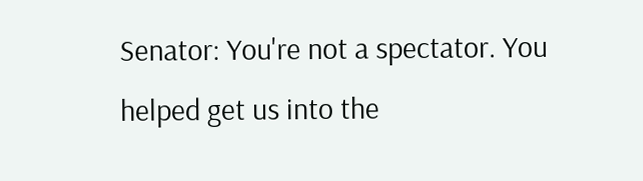Senator: You're not a spectator. You helped get us into the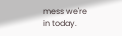mess we're in today.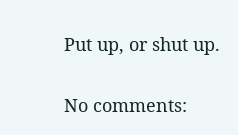Put up, or shut up.

No comments: